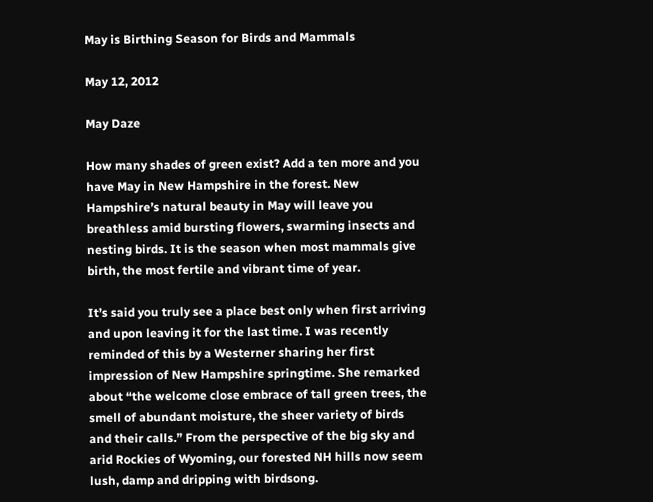May is Birthing Season for Birds and Mammals

May 12, 2012

May Daze

How many shades of green exist? Add a ten more and you have May in New Hampshire in the forest. New Hampshire’s natural beauty in May will leave you breathless amid bursting flowers, swarming insects and nesting birds. It is the season when most mammals give birth, the most fertile and vibrant time of year.

It’s said you truly see a place best only when first arriving and upon leaving it for the last time. I was recently reminded of this by a Westerner sharing her first impression of New Hampshire springtime. She remarked about “the welcome close embrace of tall green trees, the smell of abundant moisture, the sheer variety of birds and their calls.” From the perspective of the big sky and arid Rockies of Wyoming, our forested NH hills now seem lush, damp and dripping with birdsong.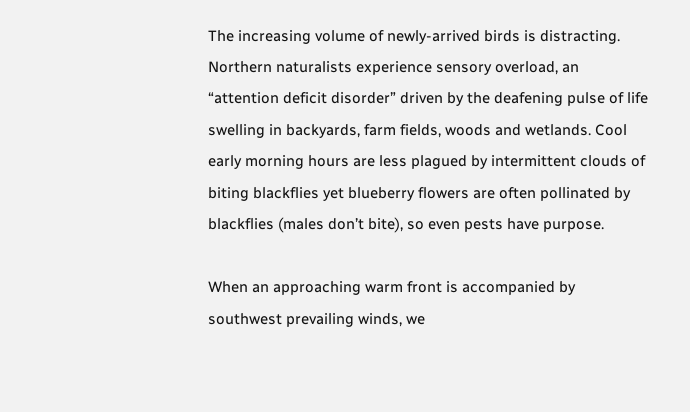The increasing volume of newly-arrived birds is distracting. Northern naturalists experience sensory overload, an “attention deficit disorder” driven by the deafening pulse of life swelling in backyards, farm fields, woods and wetlands. Cool early morning hours are less plagued by intermittent clouds of biting blackflies yet blueberry flowers are often pollinated by blackflies (males don’t bite), so even pests have purpose.

When an approaching warm front is accompanied by southwest prevailing winds, we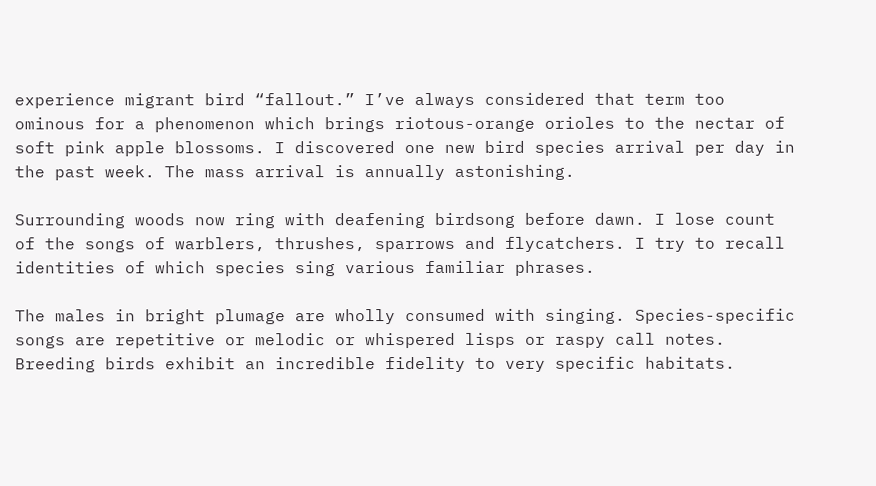experience migrant bird “fallout.” I’ve always considered that term too ominous for a phenomenon which brings riotous-orange orioles to the nectar of soft pink apple blossoms. I discovered one new bird species arrival per day in the past week. The mass arrival is annually astonishing.

Surrounding woods now ring with deafening birdsong before dawn. I lose count of the songs of warblers, thrushes, sparrows and flycatchers. I try to recall identities of which species sing various familiar phrases.

The males in bright plumage are wholly consumed with singing. Species-specific songs are repetitive or melodic or whispered lisps or raspy call notes. Breeding birds exhibit an incredible fidelity to very specific habitats.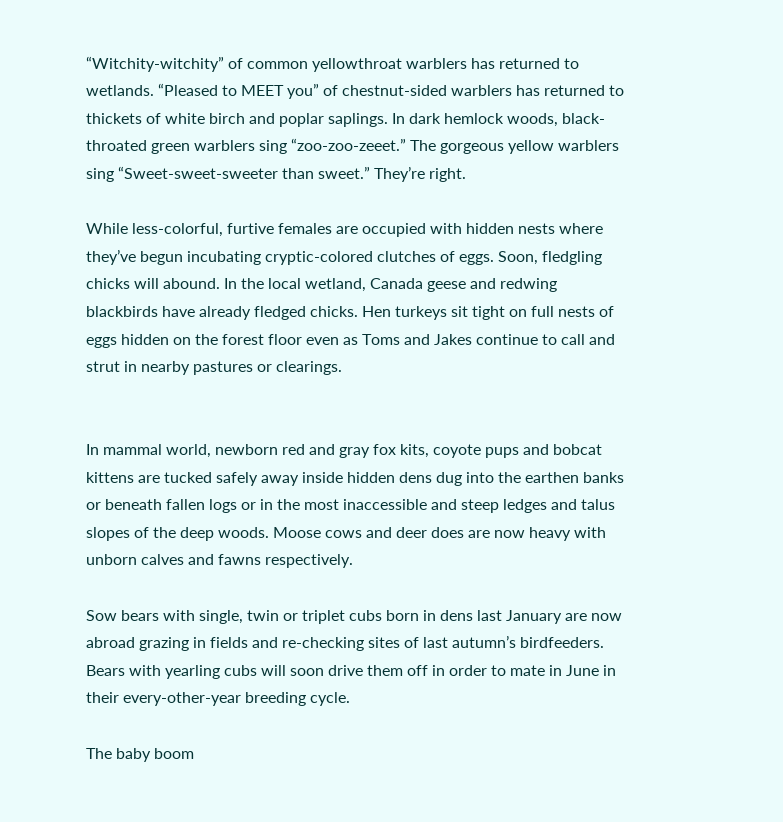“Witchity-witchity” of common yellowthroat warblers has returned to wetlands. “Pleased to MEET you” of chestnut-sided warblers has returned to thickets of white birch and poplar saplings. In dark hemlock woods, black-throated green warblers sing “zoo-zoo-zeeet.” The gorgeous yellow warblers sing “Sweet-sweet-sweeter than sweet.” They’re right.

While less-colorful, furtive females are occupied with hidden nests where they’ve begun incubating cryptic-colored clutches of eggs. Soon, fledgling chicks will abound. In the local wetland, Canada geese and redwing blackbirds have already fledged chicks. Hen turkeys sit tight on full nests of eggs hidden on the forest floor even as Toms and Jakes continue to call and strut in nearby pastures or clearings.


In mammal world, newborn red and gray fox kits, coyote pups and bobcat kittens are tucked safely away inside hidden dens dug into the earthen banks or beneath fallen logs or in the most inaccessible and steep ledges and talus slopes of the deep woods. Moose cows and deer does are now heavy with unborn calves and fawns respectively.

Sow bears with single, twin or triplet cubs born in dens last January are now abroad grazing in fields and re-checking sites of last autumn’s birdfeeders. Bears with yearling cubs will soon drive them off in order to mate in June in their every-other-year breeding cycle.

The baby boom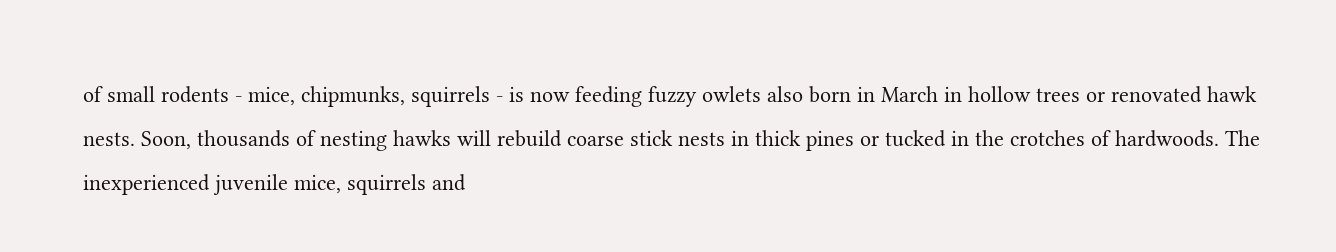of small rodents - mice, chipmunks, squirrels - is now feeding fuzzy owlets also born in March in hollow trees or renovated hawk nests. Soon, thousands of nesting hawks will rebuild coarse stick nests in thick pines or tucked in the crotches of hardwoods. The inexperienced juvenile mice, squirrels and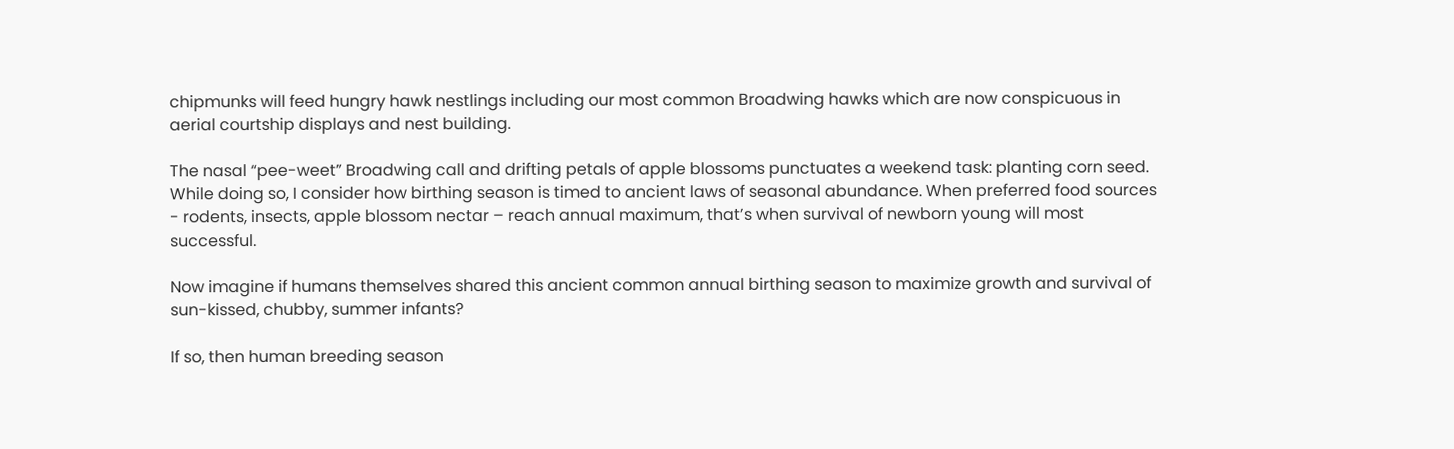chipmunks will feed hungry hawk nestlings including our most common Broadwing hawks which are now conspicuous in aerial courtship displays and nest building.

The nasal “pee-weet” Broadwing call and drifting petals of apple blossoms punctuates a weekend task: planting corn seed. While doing so, I consider how birthing season is timed to ancient laws of seasonal abundance. When preferred food sources - rodents, insects, apple blossom nectar – reach annual maximum, that’s when survival of newborn young will most successful.

Now imagine if humans themselves shared this ancient common annual birthing season to maximize growth and survival of sun-kissed, chubby, summer infants?

If so, then human breeding season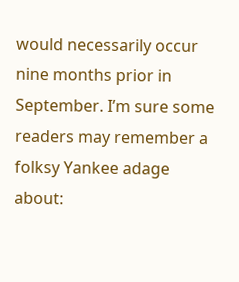would necessarily occur nine months prior in September. I’m sure some readers may remember a folksy Yankee adage about: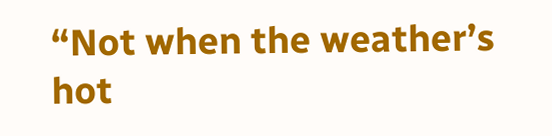“Not when the weather’s hot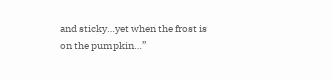and sticky…yet when the frost is on the pumpkin…”